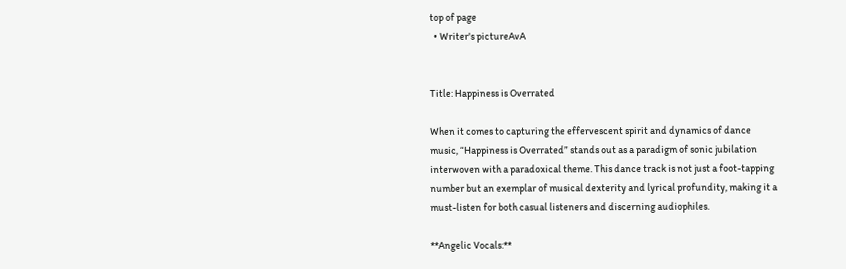top of page
  • Writer's pictureAvA


Title: Happiness is Overrated

When it comes to capturing the effervescent spirit and dynamics of dance music, “Happiness is Overrated” stands out as a paradigm of sonic jubilation interwoven with a paradoxical theme. This dance track is not just a foot-tapping number but an exemplar of musical dexterity and lyrical profundity, making it a must-listen for both casual listeners and discerning audiophiles.

**Angelic Vocals:**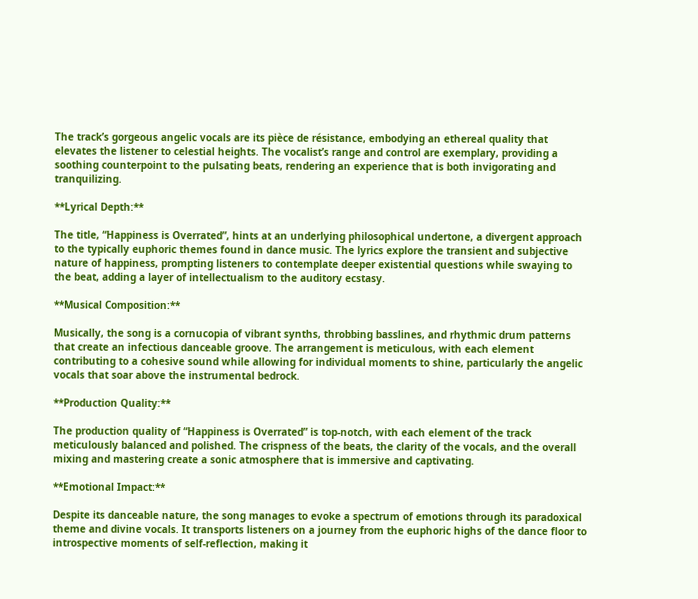The track’s gorgeous angelic vocals are its pièce de résistance, embodying an ethereal quality that elevates the listener to celestial heights. The vocalist’s range and control are exemplary, providing a soothing counterpoint to the pulsating beats, rendering an experience that is both invigorating and tranquilizing.

**Lyrical Depth:**

The title, “Happiness is Overrated”, hints at an underlying philosophical undertone, a divergent approach to the typically euphoric themes found in dance music. The lyrics explore the transient and subjective nature of happiness, prompting listeners to contemplate deeper existential questions while swaying to the beat, adding a layer of intellectualism to the auditory ecstasy.

**Musical Composition:**

Musically, the song is a cornucopia of vibrant synths, throbbing basslines, and rhythmic drum patterns that create an infectious danceable groove. The arrangement is meticulous, with each element contributing to a cohesive sound while allowing for individual moments to shine, particularly the angelic vocals that soar above the instrumental bedrock.

**Production Quality:**

The production quality of “Happiness is Overrated” is top-notch, with each element of the track meticulously balanced and polished. The crispness of the beats, the clarity of the vocals, and the overall mixing and mastering create a sonic atmosphere that is immersive and captivating.

**Emotional Impact:**

Despite its danceable nature, the song manages to evoke a spectrum of emotions through its paradoxical theme and divine vocals. It transports listeners on a journey from the euphoric highs of the dance floor to introspective moments of self-reflection, making it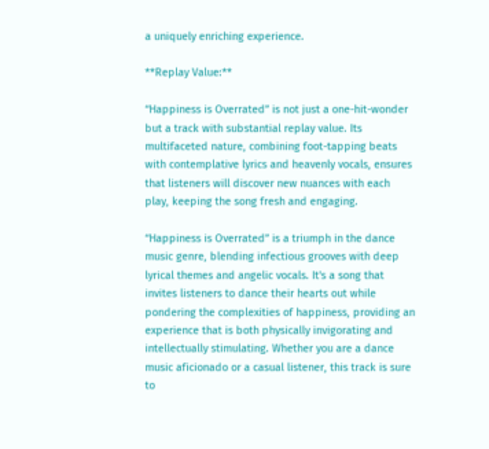a uniquely enriching experience.

**Replay Value:**

“Happiness is Overrated” is not just a one-hit-wonder but a track with substantial replay value. Its multifaceted nature, combining foot-tapping beats with contemplative lyrics and heavenly vocals, ensures that listeners will discover new nuances with each play, keeping the song fresh and engaging.

“Happiness is Overrated” is a triumph in the dance music genre, blending infectious grooves with deep lyrical themes and angelic vocals. It's a song that invites listeners to dance their hearts out while pondering the complexities of happiness, providing an experience that is both physically invigorating and intellectually stimulating. Whether you are a dance music aficionado or a casual listener, this track is sure to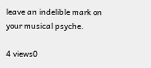leave an indelible mark on your musical psyche.

4 views0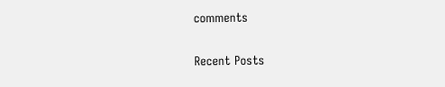comments

Recent Posts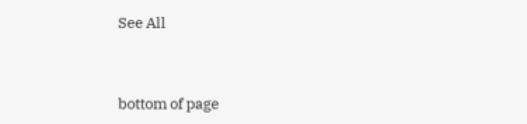See All


bottom of page